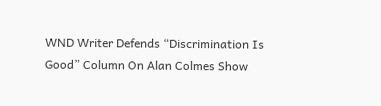WND Writer Defends “Discrimination Is Good” Column On Alan Colmes Show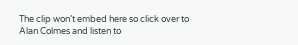The clip won’t embed here so click over to Alan Colmes and listen to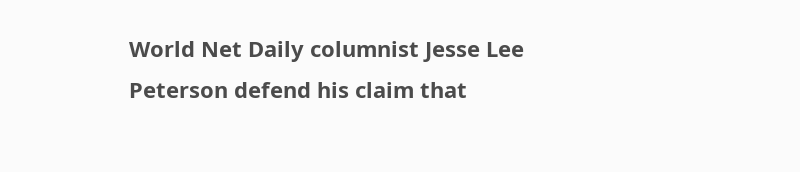World Net Daily columnist Jesse Lee Peterson defend his claim that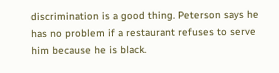discrimination is a good thing. Peterson says he has no problem if a restaurant refuses to serve him because he is black.